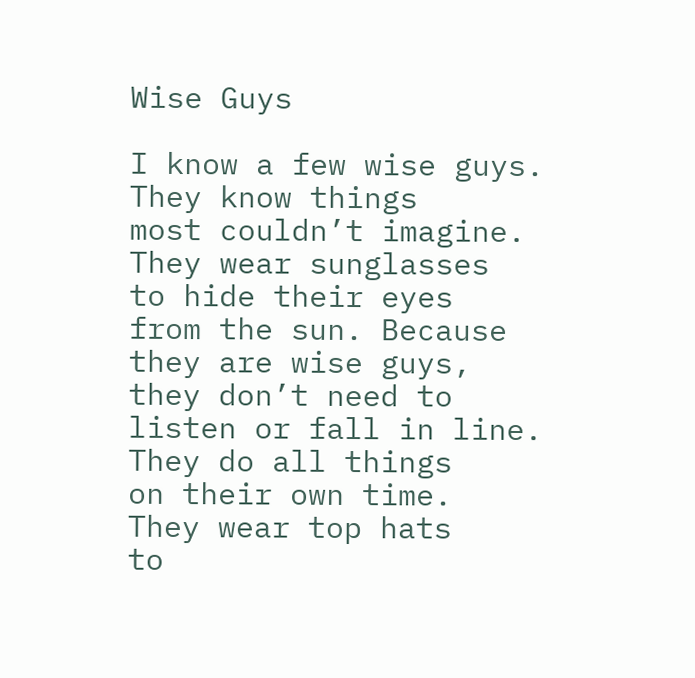Wise Guys

I know a few wise guys.
They know things
most couldn’t imagine.
They wear sunglasses
to hide their eyes
from the sun. Because
they are wise guys,
they don’t need to
listen or fall in line.
They do all things
on their own time.
They wear top hats
to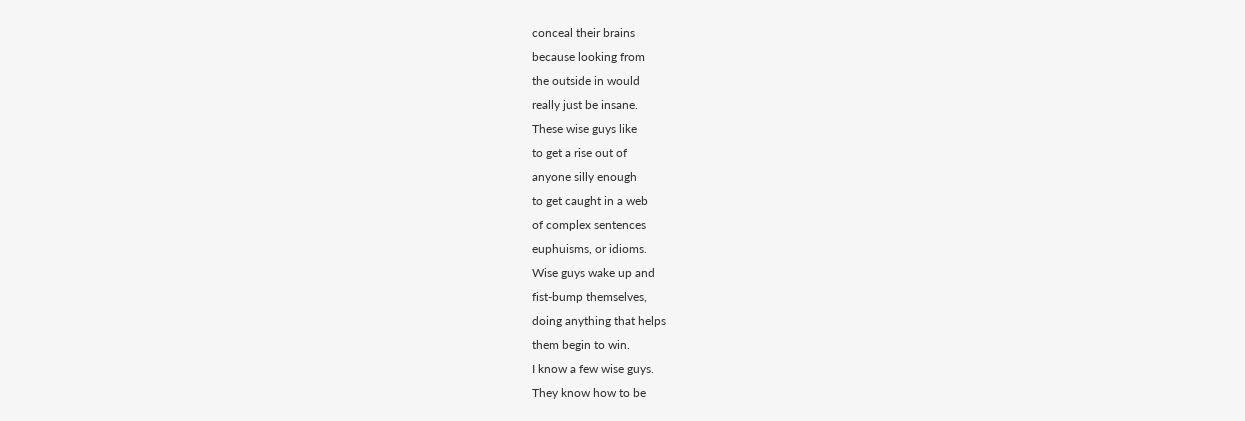conceal their brains
because looking from
the outside in would
really just be insane.
These wise guys like
to get a rise out of
anyone silly enough
to get caught in a web
of complex sentences
euphuisms, or idioms.
Wise guys wake up and
fist-bump themselves,
doing anything that helps
them begin to win.
I know a few wise guys.
They know how to be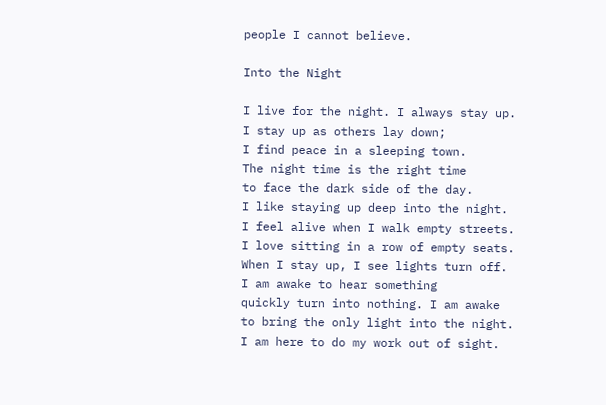people I cannot believe.

Into the Night

I live for the night. I always stay up.
I stay up as others lay down;
I find peace in a sleeping town.
The night time is the right time
to face the dark side of the day.
I like staying up deep into the night.
I feel alive when I walk empty streets.
I love sitting in a row of empty seats.
When I stay up, I see lights turn off.
I am awake to hear something
quickly turn into nothing. I am awake
to bring the only light into the night.
I am here to do my work out of sight.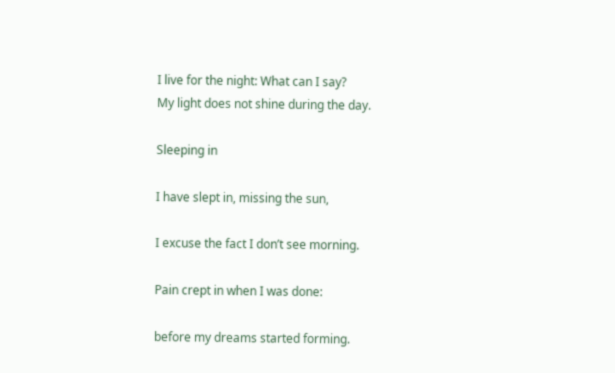I live for the night: What can I say?
My light does not shine during the day.

Sleeping in

I have slept in, missing the sun,

I excuse the fact I don’t see morning.

Pain crept in when I was done:

before my dreams started forming.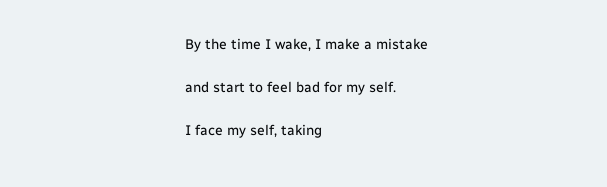By the time I wake, I make a mistake

and start to feel bad for my self.

I face my self, taking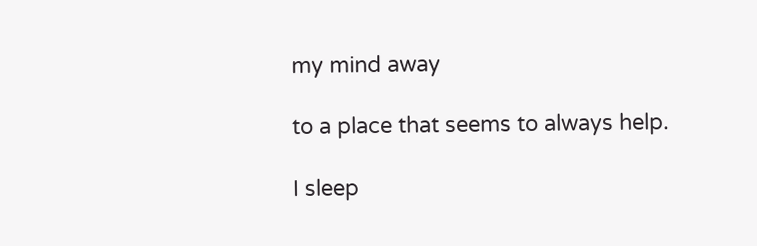my mind away

to a place that seems to always help.

I sleep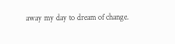away my day to dream of change.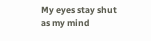My eyes stay shut as my mind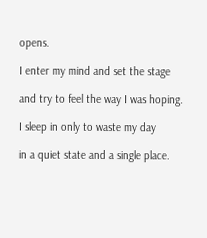opens.

I enter my mind and set the stage

and try to feel the way I was hoping.

I sleep in only to waste my day

in a quiet state and a single place.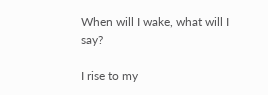When will I wake, what will I say?

I rise to my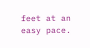feet at an easy pace.